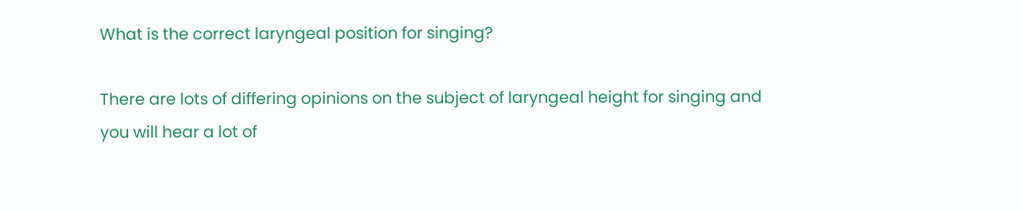What is the correct laryngeal position for singing?

There are lots of differing opinions on the subject of laryngeal height for singing and you will hear a lot of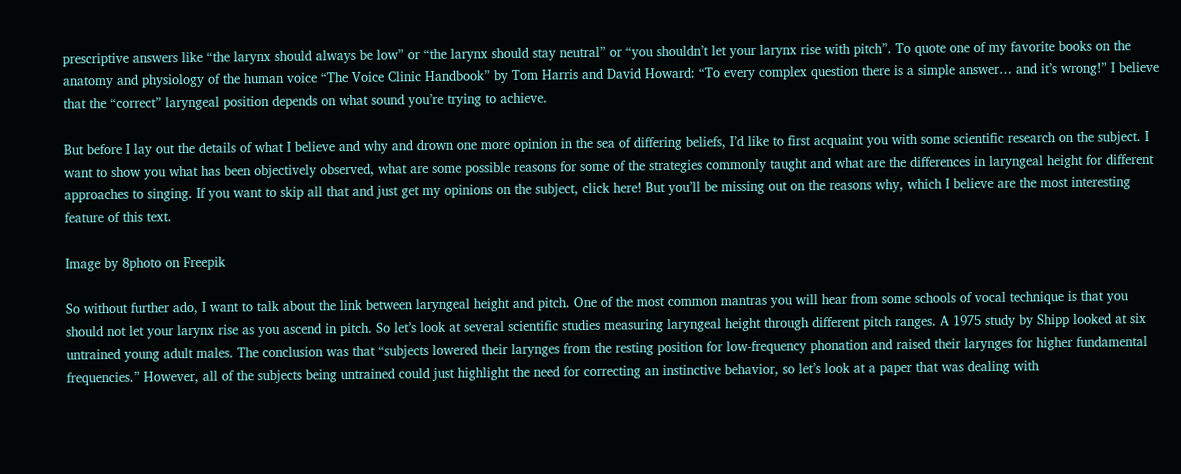prescriptive answers like “the larynx should always be low” or “the larynx should stay neutral” or “you shouldn’t let your larynx rise with pitch”. To quote one of my favorite books on the anatomy and physiology of the human voice “The Voice Clinic Handbook” by Tom Harris and David Howard: “To every complex question there is a simple answer… and it’s wrong!” I believe that the “correct” laryngeal position depends on what sound you’re trying to achieve.

But before I lay out the details of what I believe and why and drown one more opinion in the sea of differing beliefs, I’d like to first acquaint you with some scientific research on the subject. I want to show you what has been objectively observed, what are some possible reasons for some of the strategies commonly taught and what are the differences in laryngeal height for different approaches to singing. If you want to skip all that and just get my opinions on the subject, click here! But you’ll be missing out on the reasons why, which I believe are the most interesting feature of this text.

Image by 8photo on Freepik

So without further ado, I want to talk about the link between laryngeal height and pitch. One of the most common mantras you will hear from some schools of vocal technique is that you should not let your larynx rise as you ascend in pitch. So let’s look at several scientific studies measuring laryngeal height through different pitch ranges. A 1975 study by Shipp looked at six untrained young adult males. The conclusion was that “subjects lowered their larynges from the resting position for low-frequency phonation and raised their larynges for higher fundamental frequencies.” However, all of the subjects being untrained could just highlight the need for correcting an instinctive behavior, so let’s look at a paper that was dealing with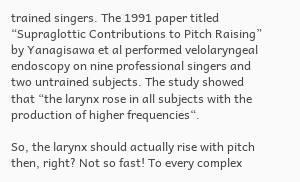trained singers. The 1991 paper titled “Supraglottic Contributions to Pitch Raising” by Yanagisawa et al performed velolaryngeal endoscopy on nine professional singers and two untrained subjects. The study showed that “the larynx rose in all subjects with the production of higher frequencies“.

So, the larynx should actually rise with pitch then, right? Not so fast! To every complex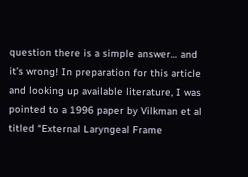question there is a simple answer… and it’s wrong! In preparation for this article and looking up available literature, I was pointed to a 1996 paper by Vilkman et al titled “External Laryngeal Frame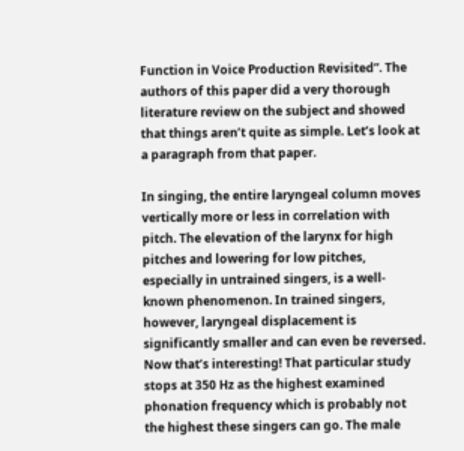Function in Voice Production Revisited”. The authors of this paper did a very thorough literature review on the subject and showed that things aren’t quite as simple. Let’s look at a paragraph from that paper.

In singing, the entire laryngeal column moves vertically more or less in correlation with pitch. The elevation of the larynx for high pitches and lowering for low pitches, especially in untrained singers, is a well-known phenomenon. In trained singers, however, laryngeal displacement is significantly smaller and can even be reversed.
Now that’s interesting! That particular study stops at 350 Hz as the highest examined phonation frequency which is probably not the highest these singers can go. The male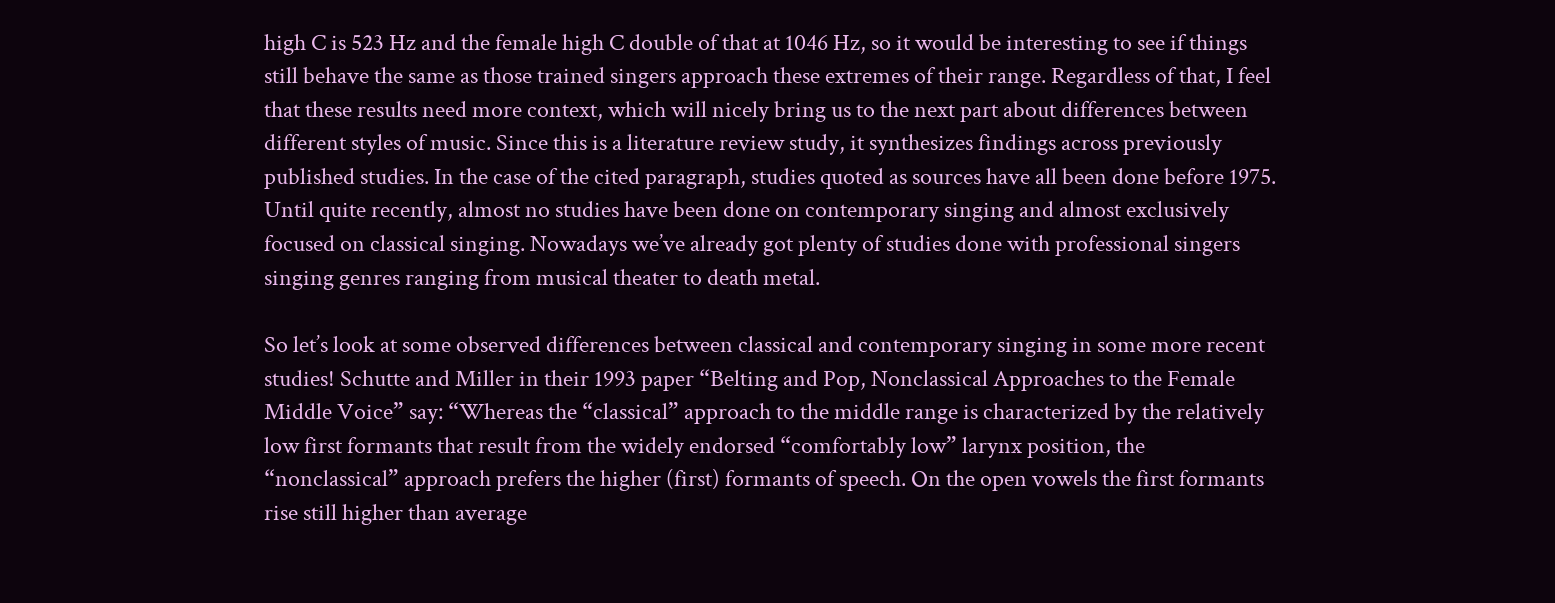high C is 523 Hz and the female high C double of that at 1046 Hz, so it would be interesting to see if things still behave the same as those trained singers approach these extremes of their range. Regardless of that, I feel that these results need more context, which will nicely bring us to the next part about differences between different styles of music. Since this is a literature review study, it synthesizes findings across previously published studies. In the case of the cited paragraph, studies quoted as sources have all been done before 1975. Until quite recently, almost no studies have been done on contemporary singing and almost exclusively focused on classical singing. Nowadays we’ve already got plenty of studies done with professional singers singing genres ranging from musical theater to death metal.

So let’s look at some observed differences between classical and contemporary singing in some more recent studies! Schutte and Miller in their 1993 paper “Belting and Pop, Nonclassical Approaches to the Female Middle Voice” say: “Whereas the “classical” approach to the middle range is characterized by the relatively low first formants that result from the widely endorsed “comfortably low” larynx position, the “nonclassical” approach prefers the higher (first) formants of speech. On the open vowels the first formants rise still higher than average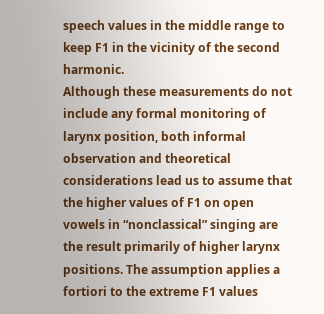speech values in the middle range to keep F1 in the vicinity of the second harmonic.
Although these measurements do not include any formal monitoring of larynx position, both informal observation and theoretical considerations lead us to assume that the higher values of F1 on open vowels in “nonclassical” singing are the result primarily of higher larynx positions. The assumption applies a fortiori to the extreme F1 values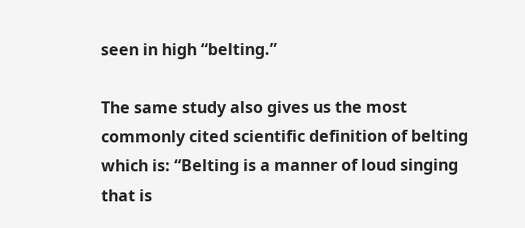seen in high “belting.”

The same study also gives us the most commonly cited scientific definition of belting which is: “Belting is a manner of loud singing that is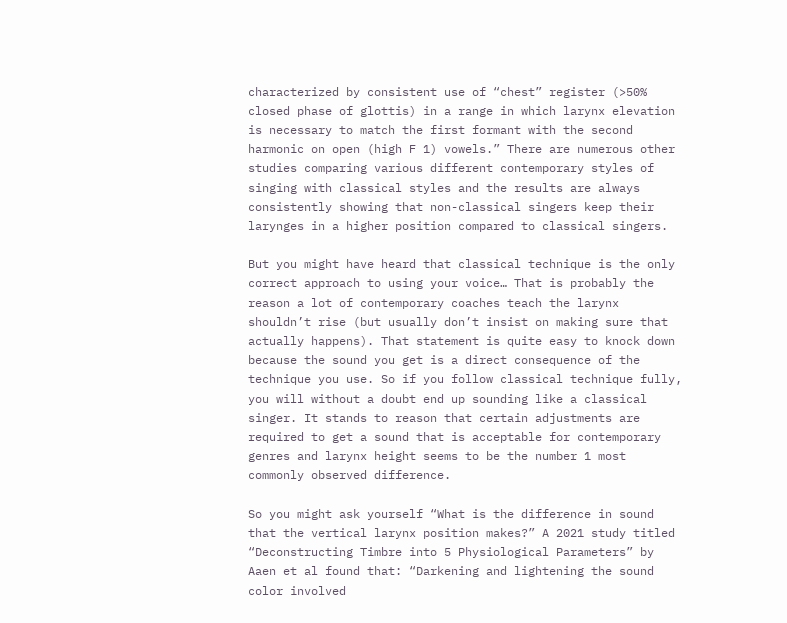characterized by consistent use of “chest” register (>50% closed phase of glottis) in a range in which larynx elevation is necessary to match the first formant with the second harmonic on open (high F 1) vowels.” There are numerous other studies comparing various different contemporary styles of singing with classical styles and the results are always consistently showing that non-classical singers keep their larynges in a higher position compared to classical singers.

But you might have heard that classical technique is the only correct approach to using your voice… That is probably the reason a lot of contemporary coaches teach the larynx shouldn’t rise (but usually don’t insist on making sure that actually happens). That statement is quite easy to knock down because the sound you get is a direct consequence of the technique you use. So if you follow classical technique fully, you will without a doubt end up sounding like a classical singer. It stands to reason that certain adjustments are required to get a sound that is acceptable for contemporary genres and larynx height seems to be the number 1 most commonly observed difference.

So you might ask yourself “What is the difference in sound that the vertical larynx position makes?” A 2021 study titled “Deconstructing Timbre into 5 Physiological Parameters” by Aaen et al found that: “Darkening and lightening the sound color involved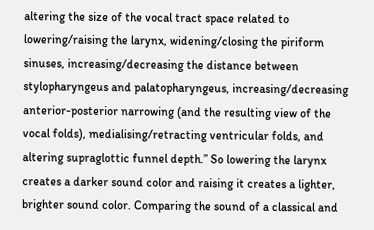altering the size of the vocal tract space related to lowering/raising the larynx, widening/closing the piriform sinuses, increasing/decreasing the distance between stylopharyngeus and palatopharyngeus, increasing/decreasing anterior-posterior narrowing (and the resulting view of the vocal folds), medialising/retracting ventricular folds, and altering supraglottic funnel depth.” So lowering the larynx creates a darker sound color and raising it creates a lighter, brighter sound color. Comparing the sound of a classical and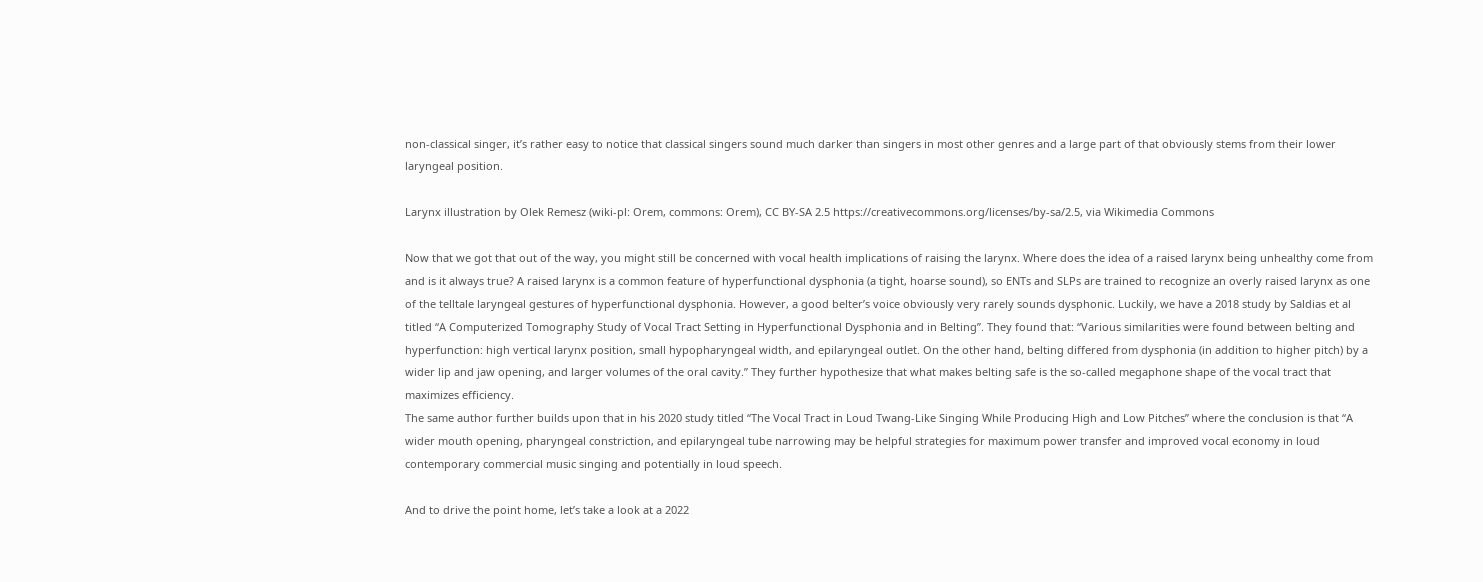non-classical singer, it’s rather easy to notice that classical singers sound much darker than singers in most other genres and a large part of that obviously stems from their lower laryngeal position.

Larynx illustration by Olek Remesz (wiki-pl: Orem, commons: Orem), CC BY-SA 2.5 https://creativecommons.org/licenses/by-sa/2.5, via Wikimedia Commons

Now that we got that out of the way, you might still be concerned with vocal health implications of raising the larynx. Where does the idea of a raised larynx being unhealthy come from and is it always true? A raised larynx is a common feature of hyperfunctional dysphonia (a tight, hoarse sound), so ENTs and SLPs are trained to recognize an overly raised larynx as one of the telltale laryngeal gestures of hyperfunctional dysphonia. However, a good belter’s voice obviously very rarely sounds dysphonic. Luckily, we have a 2018 study by Saldias et al titled “A Computerized Tomography Study of Vocal Tract Setting in Hyperfunctional Dysphonia and in Belting”. They found that: “Various similarities were found between belting and hyperfunction: high vertical larynx position, small hypopharyngeal width, and epilaryngeal outlet. On the other hand, belting differed from dysphonia (in addition to higher pitch) by a wider lip and jaw opening, and larger volumes of the oral cavity.” They further hypothesize that what makes belting safe is the so-called megaphone shape of the vocal tract that maximizes efficiency.
The same author further builds upon that in his 2020 study titled “The Vocal Tract in Loud Twang-Like Singing While Producing High and Low Pitches” where the conclusion is that “A wider mouth opening, pharyngeal constriction, and epilaryngeal tube narrowing may be helpful strategies for maximum power transfer and improved vocal economy in loud contemporary commercial music singing and potentially in loud speech.

And to drive the point home, let’s take a look at a 2022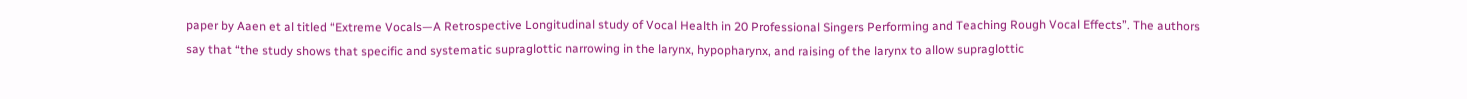paper by Aaen et al titled “Extreme Vocals—A Retrospective Longitudinal study of Vocal Health in 20 Professional Singers Performing and Teaching Rough Vocal Effects”. The authors say that “the study shows that specific and systematic supraglottic narrowing in the larynx, hypopharynx, and raising of the larynx to allow supraglottic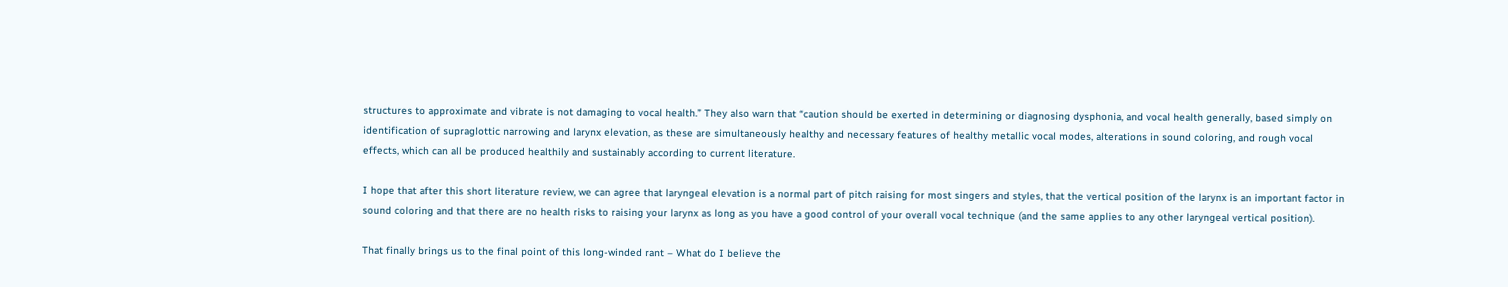structures to approximate and vibrate is not damaging to vocal health.” They also warn that “caution should be exerted in determining or diagnosing dysphonia, and vocal health generally, based simply on identification of supraglottic narrowing and larynx elevation, as these are simultaneously healthy and necessary features of healthy metallic vocal modes, alterations in sound coloring, and rough vocal effects, which can all be produced healthily and sustainably according to current literature.

I hope that after this short literature review, we can agree that laryngeal elevation is a normal part of pitch raising for most singers and styles, that the vertical position of the larynx is an important factor in sound coloring and that there are no health risks to raising your larynx as long as you have a good control of your overall vocal technique (and the same applies to any other laryngeal vertical position).

That finally brings us to the final point of this long-winded rant – What do I believe the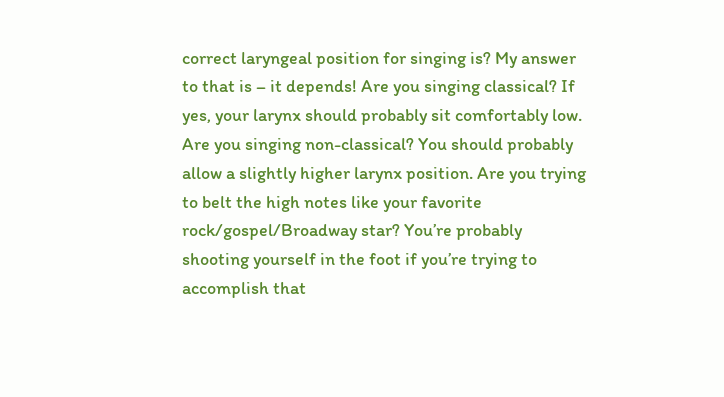correct laryngeal position for singing is? My answer to that is – it depends! Are you singing classical? If yes, your larynx should probably sit comfortably low. Are you singing non-classical? You should probably allow a slightly higher larynx position. Are you trying to belt the high notes like your favorite rock/gospel/Broadway star? You’re probably shooting yourself in the foot if you’re trying to accomplish that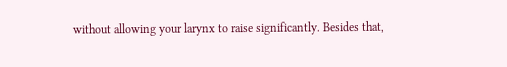without allowing your larynx to raise significantly. Besides that,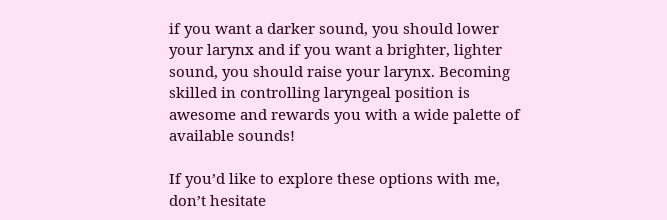if you want a darker sound, you should lower your larynx and if you want a brighter, lighter sound, you should raise your larynx. Becoming skilled in controlling laryngeal position is awesome and rewards you with a wide palette of available sounds!

If you’d like to explore these options with me, don’t hesitate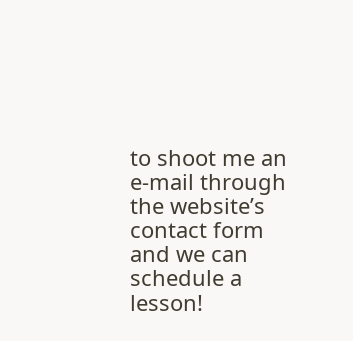to shoot me an e-mail through the website’s contact form and we can schedule a lesson!